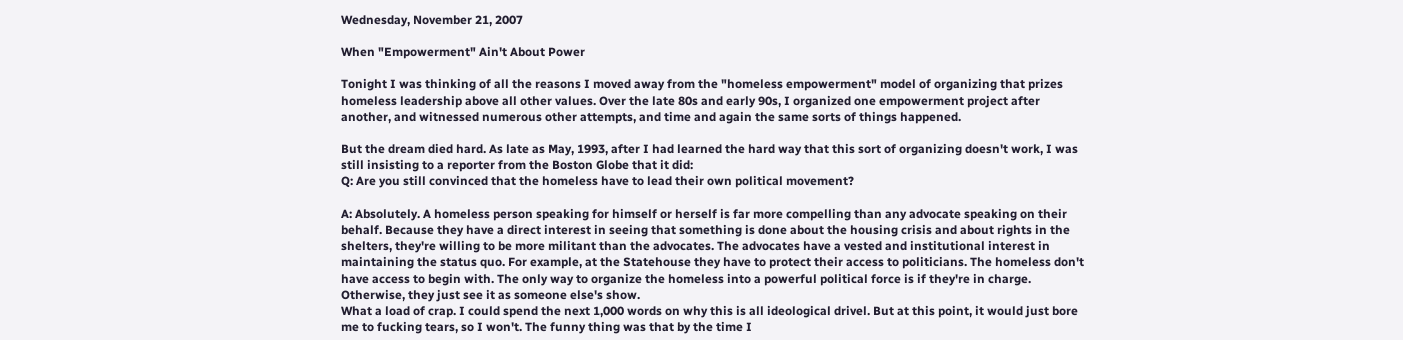Wednesday, November 21, 2007

When "Empowerment" Ain't About Power

Tonight I was thinking of all the reasons I moved away from the "homeless empowerment" model of organizing that prizes homeless leadership above all other values. Over the late 80s and early 90s, I organized one empowerment project after another, and witnessed numerous other attempts, and time and again the same sorts of things happened.

But the dream died hard. As late as May, 1993, after I had learned the hard way that this sort of organizing doesn't work, I was still insisting to a reporter from the Boston Globe that it did:
Q: Are you still convinced that the homeless have to lead their own political movement?

A: Absolutely. A homeless person speaking for himself or herself is far more compelling than any advocate speaking on their behalf. Because they have a direct interest in seeing that something is done about the housing crisis and about rights in the shelters, they're willing to be more militant than the advocates. The advocates have a vested and institutional interest in maintaining the status quo. For example, at the Statehouse they have to protect their access to politicians. The homeless don't have access to begin with. The only way to organize the homeless into a powerful political force is if they're in charge. Otherwise, they just see it as someone else's show.
What a load of crap. I could spend the next 1,000 words on why this is all ideological drivel. But at this point, it would just bore me to fucking tears, so I won't. The funny thing was that by the time I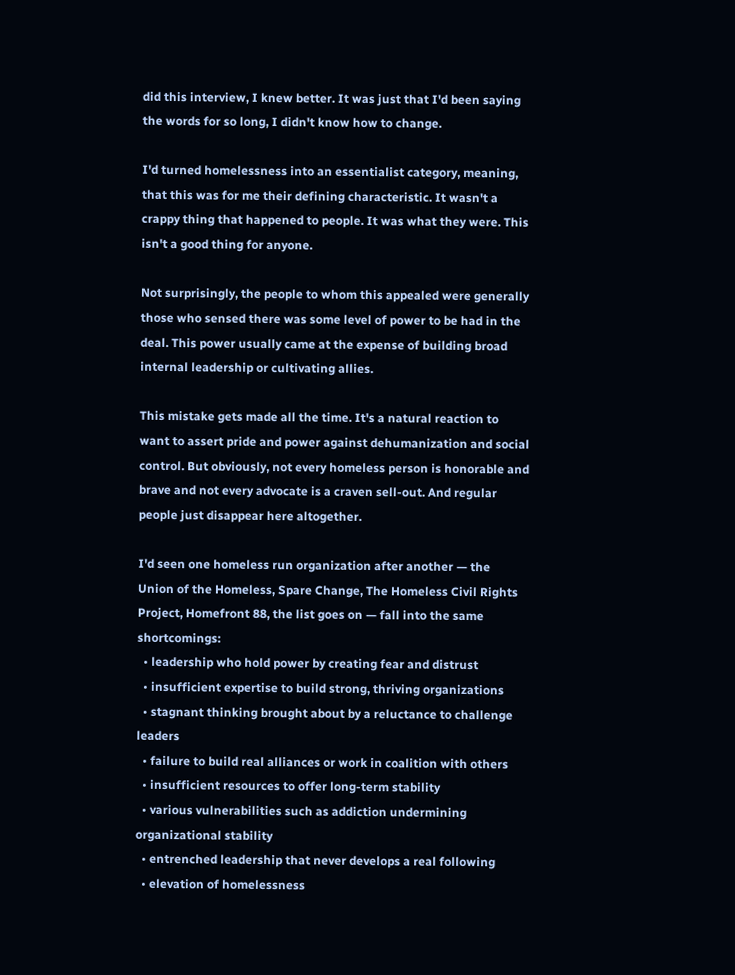did this interview, I knew better. It was just that I'd been saying the words for so long, I didn't know how to change.

I'd turned homelessness into an essentialist category, meaning, that this was for me their defining characteristic. It wasn't a crappy thing that happened to people. It was what they were. This isn't a good thing for anyone.

Not surprisingly, the people to whom this appealed were generally those who sensed there was some level of power to be had in the deal. This power usually came at the expense of building broad internal leadership or cultivating allies.

This mistake gets made all the time. It's a natural reaction to want to assert pride and power against dehumanization and social control. But obviously, not every homeless person is honorable and brave and not every advocate is a craven sell-out. And regular people just disappear here altogether.

I'd seen one homeless run organization after another — the Union of the Homeless, Spare Change, The Homeless Civil Rights Project, Homefront 88, the list goes on — fall into the same shortcomings:
  • leadership who hold power by creating fear and distrust
  • insufficient expertise to build strong, thriving organizations
  • stagnant thinking brought about by a reluctance to challenge leaders
  • failure to build real alliances or work in coalition with others
  • insufficient resources to offer long-term stability
  • various vulnerabilities such as addiction undermining organizational stability
  • entrenched leadership that never develops a real following
  • elevation of homelessness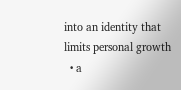into an identity that limits personal growth
  • a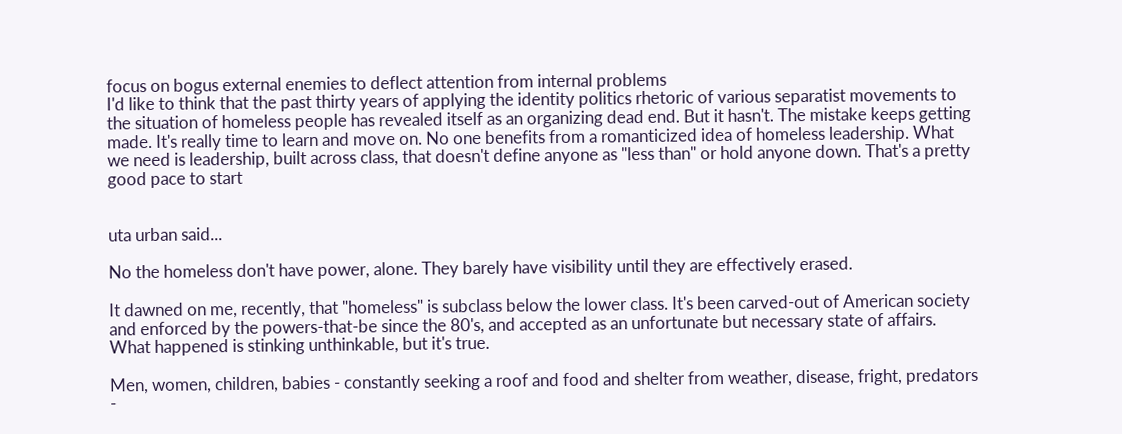focus on bogus external enemies to deflect attention from internal problems
I'd like to think that the past thirty years of applying the identity politics rhetoric of various separatist movements to the situation of homeless people has revealed itself as an organizing dead end. But it hasn't. The mistake keeps getting made. It's really time to learn and move on. No one benefits from a romanticized idea of homeless leadership. What we need is leadership, built across class, that doesn't define anyone as "less than" or hold anyone down. That's a pretty good pace to start


uta urban said...

No the homeless don't have power, alone. They barely have visibility until they are effectively erased.

It dawned on me, recently, that "homeless" is subclass below the lower class. It's been carved-out of American society and enforced by the powers-that-be since the 80's, and accepted as an unfortunate but necessary state of affairs. What happened is stinking unthinkable, but it's true.

Men, women, children, babies - constantly seeking a roof and food and shelter from weather, disease, fright, predators -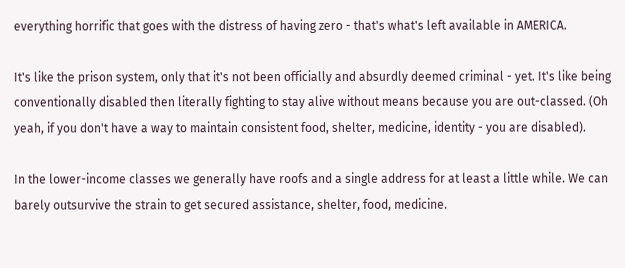everything horrific that goes with the distress of having zero - that's what's left available in AMERICA.

It's like the prison system, only that it's not been officially and absurdly deemed criminal - yet. It's like being conventionally disabled then literally fighting to stay alive without means because you are out-classed. (Oh yeah, if you don't have a way to maintain consistent food, shelter, medicine, identity - you are disabled).

In the lower-income classes we generally have roofs and a single address for at least a little while. We can barely outsurvive the strain to get secured assistance, shelter, food, medicine.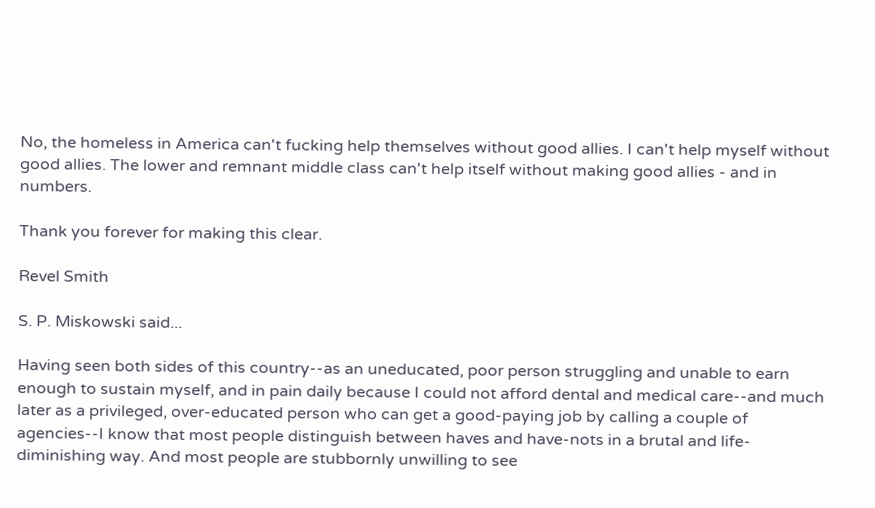No, the homeless in America can't fucking help themselves without good allies. I can't help myself without good allies. The lower and remnant middle class can't help itself without making good allies - and in numbers.

Thank you forever for making this clear.

Revel Smith

S. P. Miskowski said...

Having seen both sides of this country--as an uneducated, poor person struggling and unable to earn enough to sustain myself, and in pain daily because I could not afford dental and medical care--and much later as a privileged, over-educated person who can get a good-paying job by calling a couple of agencies--I know that most people distinguish between haves and have-nots in a brutal and life-diminishing way. And most people are stubbornly unwilling to see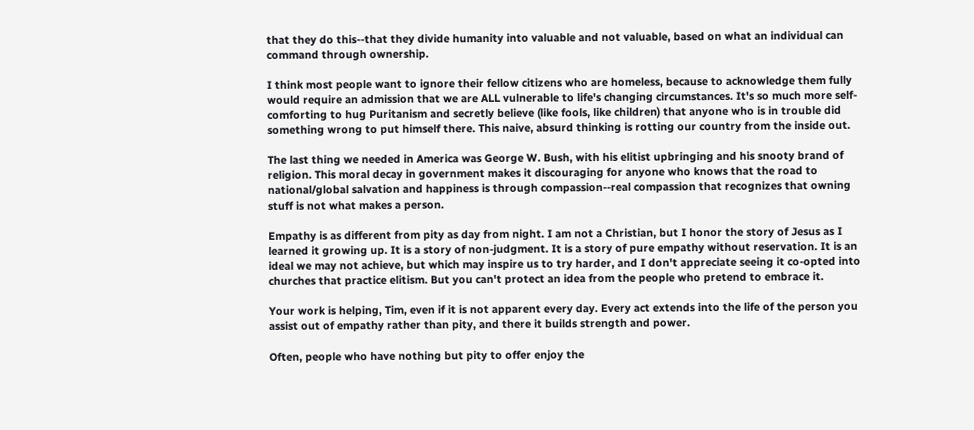that they do this--that they divide humanity into valuable and not valuable, based on what an individual can command through ownership.

I think most people want to ignore their fellow citizens who are homeless, because to acknowledge them fully would require an admission that we are ALL vulnerable to life's changing circumstances. It's so much more self-comforting to hug Puritanism and secretly believe (like fools, like children) that anyone who is in trouble did something wrong to put himself there. This naive, absurd thinking is rotting our country from the inside out.

The last thing we needed in America was George W. Bush, with his elitist upbringing and his snooty brand of religion. This moral decay in government makes it discouraging for anyone who knows that the road to national/global salvation and happiness is through compassion--real compassion that recognizes that owning stuff is not what makes a person.

Empathy is as different from pity as day from night. I am not a Christian, but I honor the story of Jesus as I learned it growing up. It is a story of non-judgment. It is a story of pure empathy without reservation. It is an ideal we may not achieve, but which may inspire us to try harder, and I don't appreciate seeing it co-opted into churches that practice elitism. But you can't protect an idea from the people who pretend to embrace it.

Your work is helping, Tim, even if it is not apparent every day. Every act extends into the life of the person you assist out of empathy rather than pity, and there it builds strength and power.

Often, people who have nothing but pity to offer enjoy the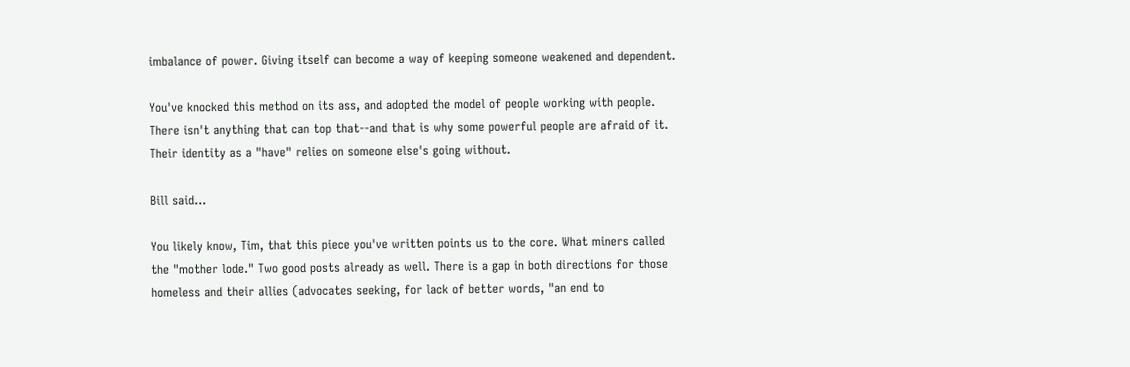imbalance of power. Giving itself can become a way of keeping someone weakened and dependent.

You've knocked this method on its ass, and adopted the model of people working with people. There isn't anything that can top that--and that is why some powerful people are afraid of it. Their identity as a "have" relies on someone else's going without.

Bill said...

You likely know, Tim, that this piece you've written points us to the core. What miners called the "mother lode." Two good posts already as well. There is a gap in both directions for those homeless and their allies (advocates seeking, for lack of better words, "an end to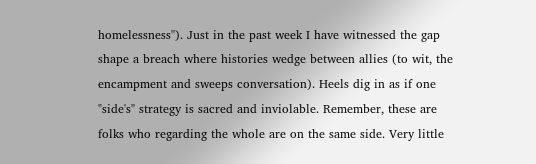homelessness"). Just in the past week I have witnessed the gap shape a breach where histories wedge between allies (to wit, the encampment and sweeps conversation). Heels dig in as if one "side's" strategy is sacred and inviolable. Remember, these are folks who regarding the whole are on the same side. Very little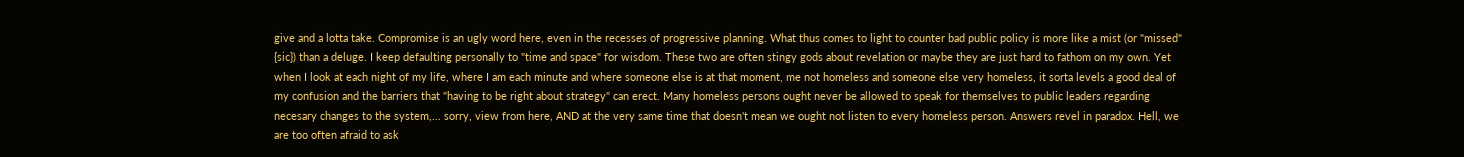give and a lotta take. Compromise is an ugly word here, even in the recesses of progressive planning. What thus comes to light to counter bad public policy is more like a mist (or "missed" {sic}) than a deluge. I keep defaulting personally to "time and space" for wisdom. These two are often stingy gods about revelation or maybe they are just hard to fathom on my own. Yet when I look at each night of my life, where I am each minute and where someone else is at that moment, me not homeless and someone else very homeless, it sorta levels a good deal of my confusion and the barriers that "having to be right about strategy" can erect. Many homeless persons ought never be allowed to speak for themselves to public leaders regarding necesary changes to the system,... sorry, view from here, AND at the very same time that doesn't mean we ought not listen to every homeless person. Answers revel in paradox. Hell, we are too often afraid to ask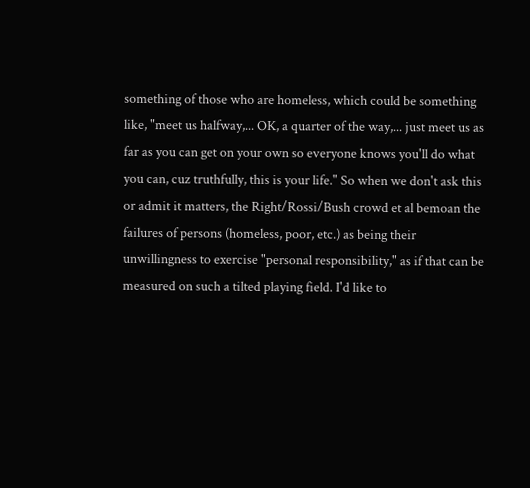something of those who are homeless, which could be something like, "meet us halfway,... OK, a quarter of the way,... just meet us as far as you can get on your own so everyone knows you'll do what you can, cuz truthfully, this is your life." So when we don't ask this or admit it matters, the Right/Rossi/Bush crowd et al bemoan the failures of persons (homeless, poor, etc.) as being their unwillingness to exercise "personal responsibility," as if that can be measured on such a tilted playing field. I'd like to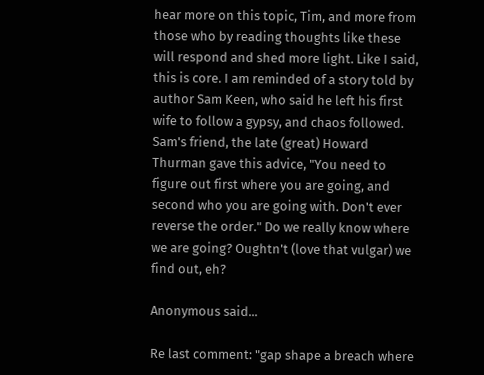hear more on this topic, Tim, and more from those who by reading thoughts like these will respond and shed more light. Like I said, this is core. I am reminded of a story told by author Sam Keen, who said he left his first wife to follow a gypsy, and chaos followed. Sam's friend, the late (great) Howard Thurman gave this advice, "You need to figure out first where you are going, and second who you are going with. Don't ever reverse the order." Do we really know where we are going? Oughtn't (love that vulgar) we find out, eh?

Anonymous said...

Re last comment: "gap shape a breach where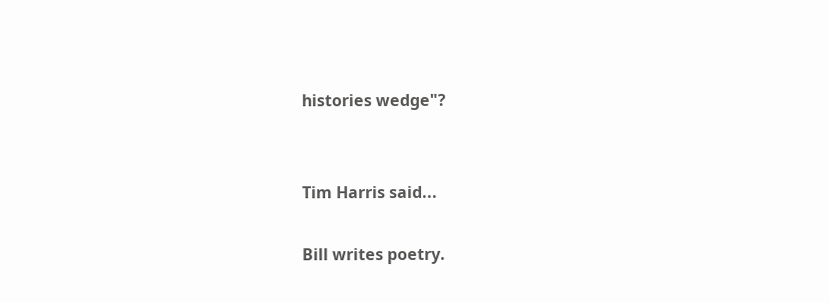histories wedge"?


Tim Harris said...

Bill writes poetry.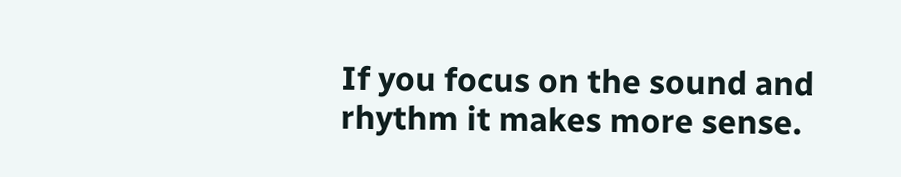If you focus on the sound and rhythm it makes more sense.